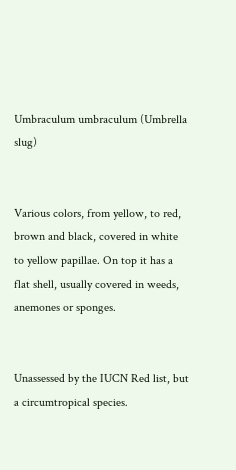Umbraculum umbraculum (Umbrella slug)


Various colors, from yellow, to red, brown and black, covered in white to yellow papillae. On top it has a flat shell, usually covered in weeds, anemones or sponges.


Unassessed by the IUCN Red list, but a circumtropical species.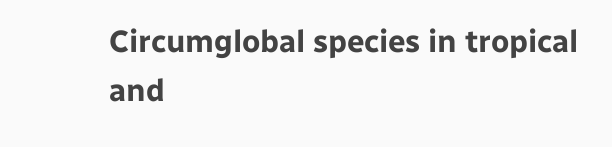Circumglobal species in tropical and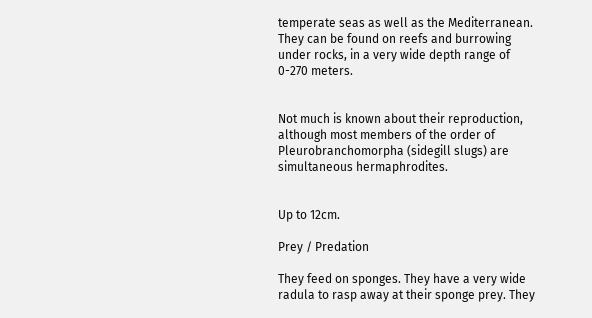temperate seas as well as the Mediterranean. They can be found on reefs and burrowing under rocks, in a very wide depth range of 0-270 meters.


Not much is known about their reproduction, although most members of the order of Pleurobranchomorpha (sidegill slugs) are simultaneous hermaphrodites.


Up to 12cm.

Prey / Predation

They feed on sponges. They have a very wide radula to rasp away at their sponge prey. They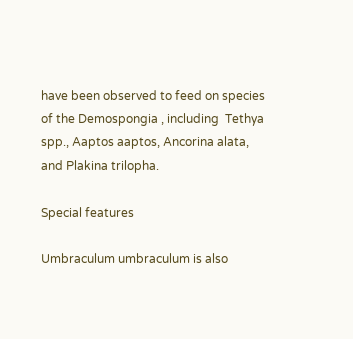have been observed to feed on species of the Demospongia , including  Tethya spp., Aaptos aaptos, Ancorina alata, and Plakina trilopha.

Special features

Umbraculum umbraculum is also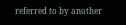referred to by another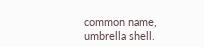common name, umbrella shell.